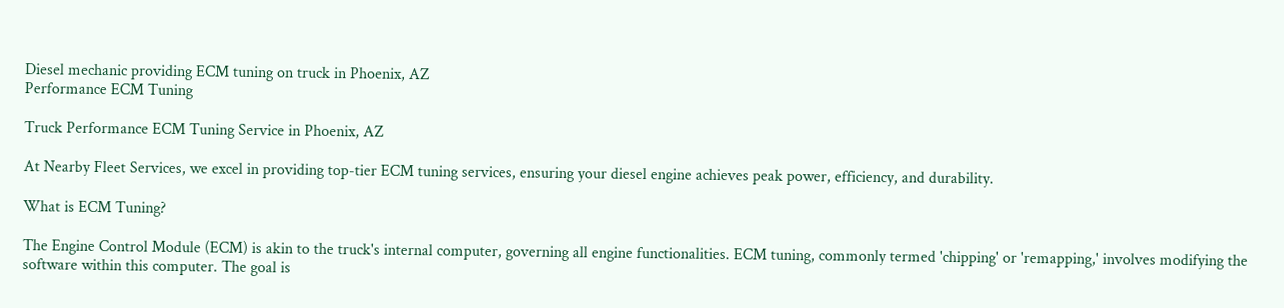Diesel mechanic providing ECM tuning on truck in Phoenix, AZ
Performance ECM Tuning

Truck Performance ECM Tuning Service in Phoenix, AZ

At Nearby Fleet Services, we excel in providing top-tier ECM tuning services, ensuring your diesel engine achieves peak power, efficiency, and durability.

What is ECM Tuning?

The Engine Control Module (ECM) is akin to the truck's internal computer, governing all engine functionalities. ECM tuning, commonly termed 'chipping' or 'remapping,' involves modifying the software within this computer. The goal is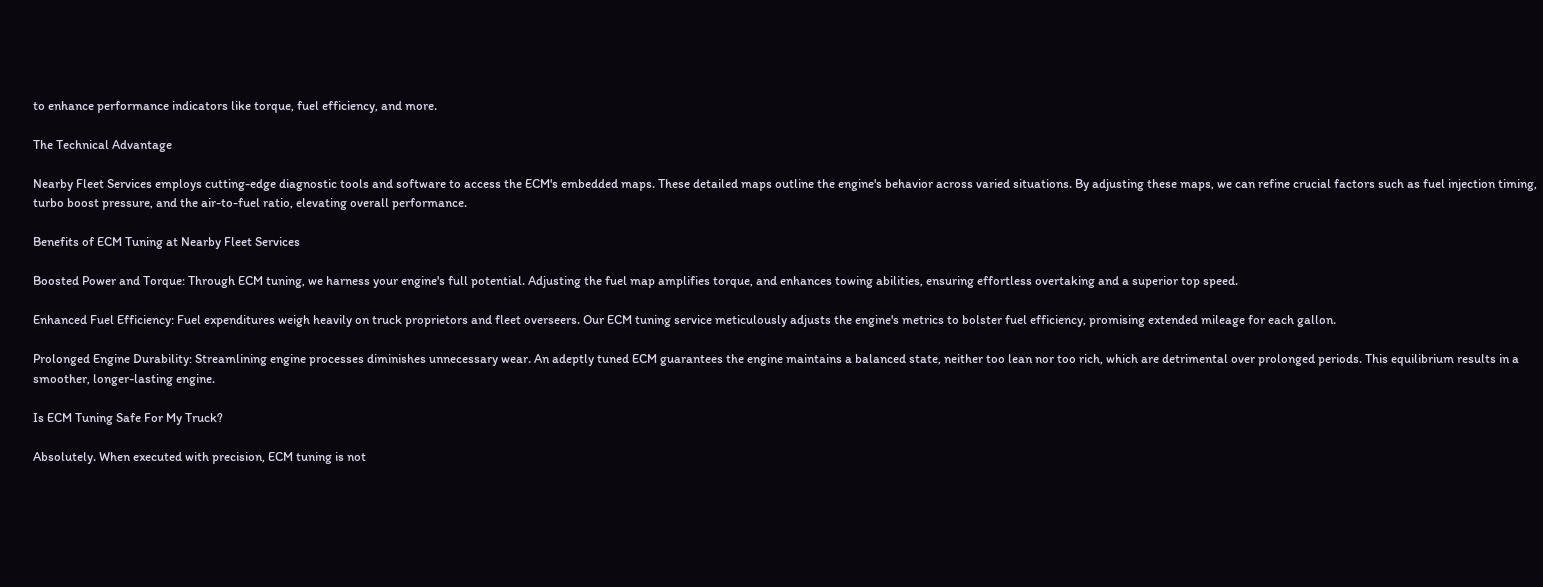to enhance performance indicators like torque, fuel efficiency, and more.

The Technical Advantage

Nearby Fleet Services employs cutting-edge diagnostic tools and software to access the ECM's embedded maps. These detailed maps outline the engine's behavior across varied situations. By adjusting these maps, we can refine crucial factors such as fuel injection timing, turbo boost pressure, and the air-to-fuel ratio, elevating overall performance.

Benefits of ECM Tuning at Nearby Fleet Services

Boosted Power and Torque: Through ECM tuning, we harness your engine's full potential. Adjusting the fuel map amplifies torque, and enhances towing abilities, ensuring effortless overtaking and a superior top speed.

Enhanced Fuel Efficiency: Fuel expenditures weigh heavily on truck proprietors and fleet overseers. Our ECM tuning service meticulously adjusts the engine's metrics to bolster fuel efficiency, promising extended mileage for each gallon.

Prolonged Engine Durability: Streamlining engine processes diminishes unnecessary wear. An adeptly tuned ECM guarantees the engine maintains a balanced state, neither too lean nor too rich, which are detrimental over prolonged periods. This equilibrium results in a smoother, longer-lasting engine.

Is ECM Tuning Safe For My Truck?

Absolutely. When executed with precision, ECM tuning is not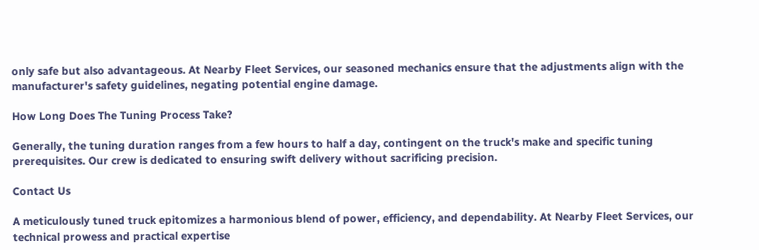only safe but also advantageous. At Nearby Fleet Services, our seasoned mechanics ensure that the adjustments align with the manufacturer's safety guidelines, negating potential engine damage.

How Long Does The Tuning Process Take?

Generally, the tuning duration ranges from a few hours to half a day, contingent on the truck's make and specific tuning prerequisites. Our crew is dedicated to ensuring swift delivery without sacrificing precision.

Contact Us

A meticulously tuned truck epitomizes a harmonious blend of power, efficiency, and dependability. At Nearby Fleet Services, our technical prowess and practical expertise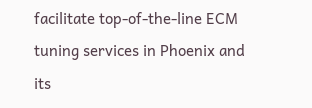facilitate top-of-the-line ECM tuning services in Phoenix and its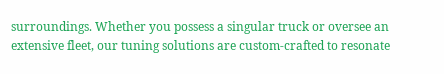surroundings. Whether you possess a singular truck or oversee an extensive fleet, our tuning solutions are custom-crafted to resonate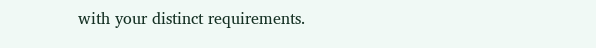with your distinct requirements.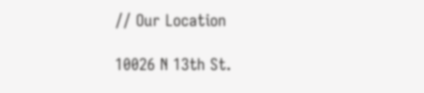// Our Location

10026 N 13th St.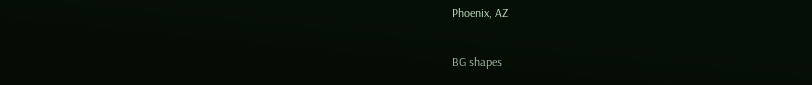Phoenix, AZ

BG shapes